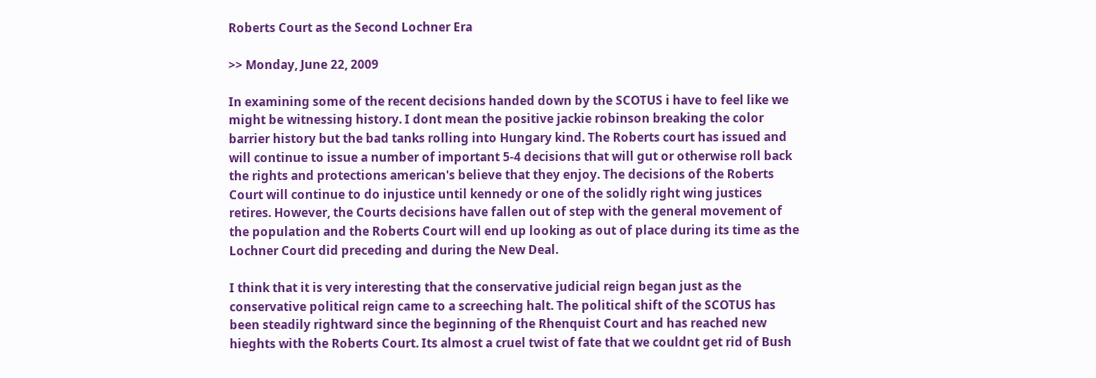Roberts Court as the Second Lochner Era

>> Monday, June 22, 2009

In examining some of the recent decisions handed down by the SCOTUS i have to feel like we might be witnessing history. I dont mean the positive jackie robinson breaking the color barrier history but the bad tanks rolling into Hungary kind. The Roberts court has issued and will continue to issue a number of important 5-4 decisions that will gut or otherwise roll back the rights and protections american's believe that they enjoy. The decisions of the Roberts Court will continue to do injustice until kennedy or one of the solidly right wing justices retires. However, the Courts decisions have fallen out of step with the general movement of the population and the Roberts Court will end up looking as out of place during its time as the Lochner Court did preceding and during the New Deal.

I think that it is very interesting that the conservative judicial reign began just as the conservative political reign came to a screeching halt. The political shift of the SCOTUS has been steadily rightward since the beginning of the Rhenquist Court and has reached new hieghts with the Roberts Court. Its almost a cruel twist of fate that we couldnt get rid of Bush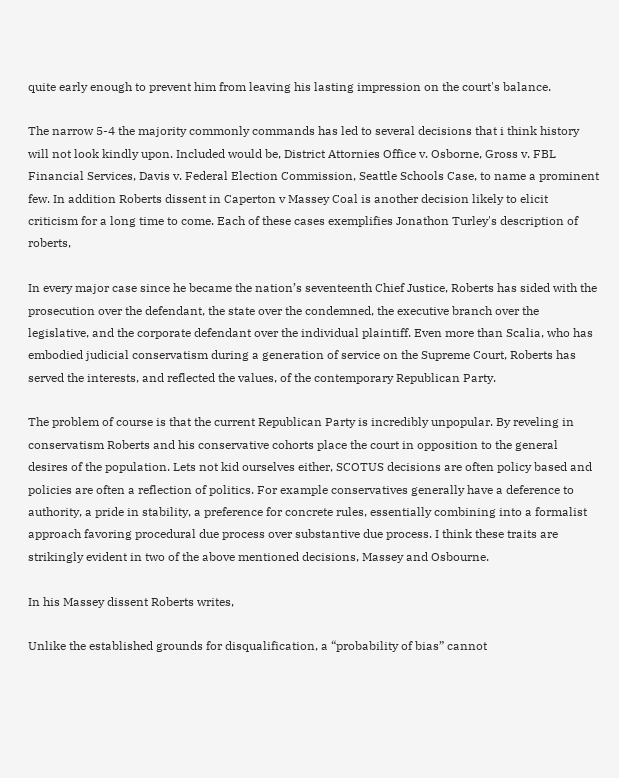quite early enough to prevent him from leaving his lasting impression on the court's balance.

The narrow 5-4 the majority commonly commands has led to several decisions that i think history will not look kindly upon. Included would be, District Attornies Office v. Osborne, Gross v. FBL Financial Services, Davis v. Federal Election Commission, Seattle Schools Case, to name a prominent few. In addition Roberts dissent in Caperton v Massey Coal is another decision likely to elicit criticism for a long time to come. Each of these cases exemplifies Jonathon Turley's description of roberts,

In every major case since he became the nation’s seventeenth Chief Justice, Roberts has sided with the prosecution over the defendant, the state over the condemned, the executive branch over the legislative, and the corporate defendant over the individual plaintiff. Even more than Scalia, who has embodied judicial conservatism during a generation of service on the Supreme Court, Roberts has served the interests, and reflected the values, of the contemporary Republican Party.

The problem of course is that the current Republican Party is incredibly unpopular. By reveling in conservatism Roberts and his conservative cohorts place the court in opposition to the general desires of the population. Lets not kid ourselves either, SCOTUS decisions are often policy based and policies are often a reflection of politics. For example conservatives generally have a deference to authority, a pride in stability, a preference for concrete rules, essentially combining into a formalist approach favoring procedural due process over substantive due process. I think these traits are strikingly evident in two of the above mentioned decisions, Massey and Osbourne.

In his Massey dissent Roberts writes,

Unlike the established grounds for disqualification, a “probability of bias” cannot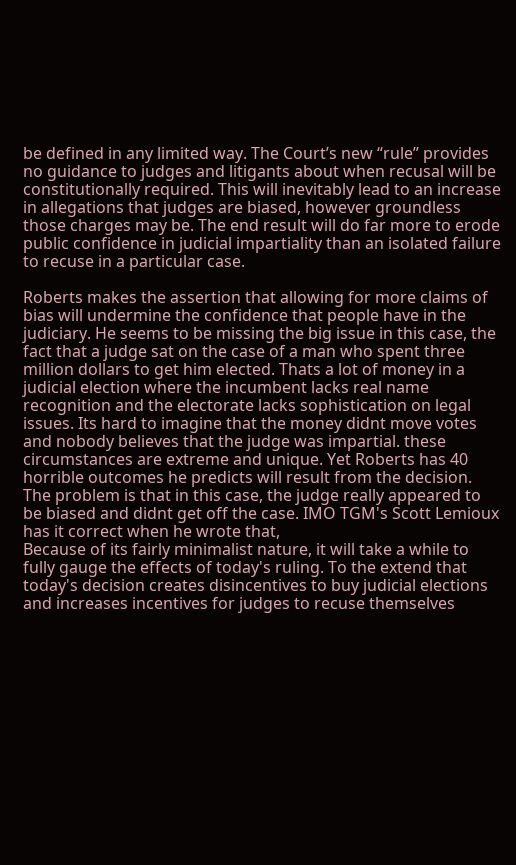be defined in any limited way. The Court’s new “rule” provides no guidance to judges and litigants about when recusal will be constitutionally required. This will inevitably lead to an increase in allegations that judges are biased, however groundless those charges may be. The end result will do far more to erode public confidence in judicial impartiality than an isolated failure to recuse in a particular case.

Roberts makes the assertion that allowing for more claims of bias will undermine the confidence that people have in the judiciary. He seems to be missing the big issue in this case, the fact that a judge sat on the case of a man who spent three million dollars to get him elected. Thats a lot of money in a judicial election where the incumbent lacks real name recognition and the electorate lacks sophistication on legal issues. Its hard to imagine that the money didnt move votes and nobody believes that the judge was impartial. these circumstances are extreme and unique. Yet Roberts has 40 horrible outcomes he predicts will result from the decision. The problem is that in this case, the judge really appeared to be biased and didnt get off the case. IMO TGM's Scott Lemioux has it correct when he wrote that,
Because of its fairly minimalist nature, it will take a while to fully gauge the effects of today's ruling. To the extend that today's decision creates disincentives to buy judicial elections and increases incentives for judges to recuse themselves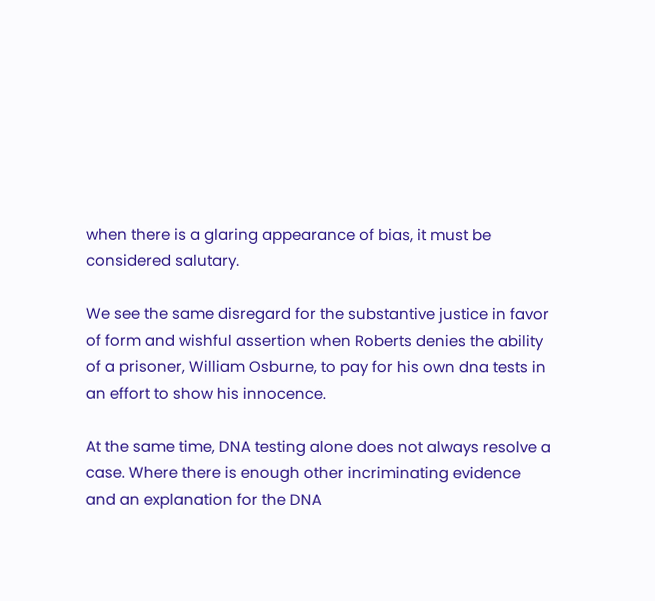when there is a glaring appearance of bias, it must be considered salutary.

We see the same disregard for the substantive justice in favor of form and wishful assertion when Roberts denies the ability of a prisoner, William Osburne, to pay for his own dna tests in an effort to show his innocence.

At the same time, DNA testing alone does not always resolve a case. Where there is enough other incriminating evidence and an explanation for the DNA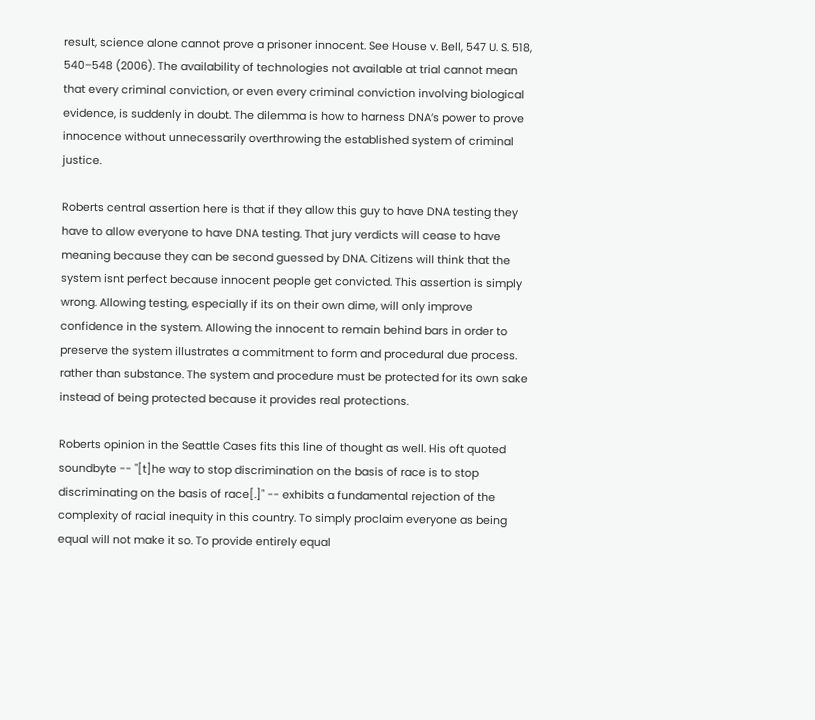result, science alone cannot prove a prisoner innocent. See House v. Bell, 547 U. S. 518, 540–548 (2006). The availability of technologies not available at trial cannot mean that every criminal conviction, or even every criminal conviction involving biological evidence, is suddenly in doubt. The dilemma is how to harness DNA’s power to prove innocence without unnecessarily overthrowing the established system of criminal justice.

Roberts central assertion here is that if they allow this guy to have DNA testing they have to allow everyone to have DNA testing. That jury verdicts will cease to have meaning because they can be second guessed by DNA. Citizens will think that the system isnt perfect because innocent people get convicted. This assertion is simply wrong. Allowing testing, especially if its on their own dime, will only improve confidence in the system. Allowing the innocent to remain behind bars in order to preserve the system illustrates a commitment to form and procedural due process. rather than substance. The system and procedure must be protected for its own sake instead of being protected because it provides real protections.

Roberts opinion in the Seattle Cases fits this line of thought as well. His oft quoted soundbyte -- "[t]he way to stop discrimination on the basis of race is to stop discriminating on the basis of race[.]" -- exhibits a fundamental rejection of the complexity of racial inequity in this country. To simply proclaim everyone as being equal will not make it so. To provide entirely equal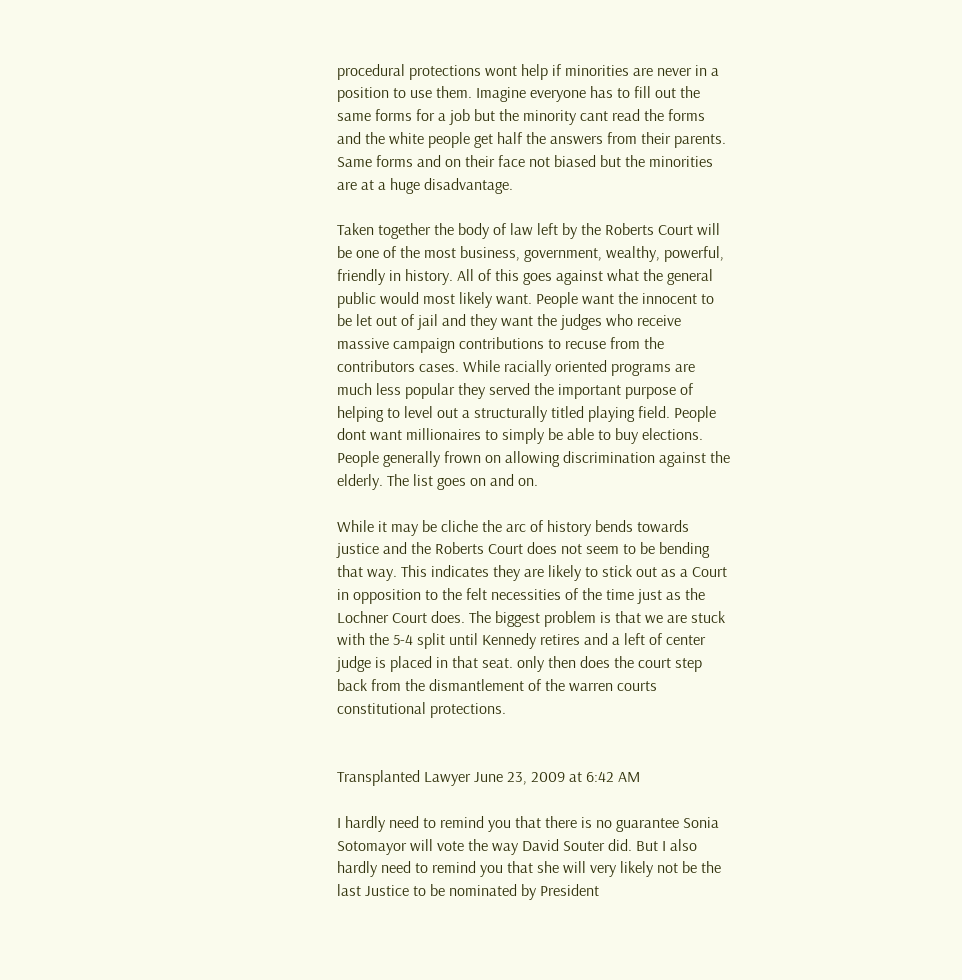procedural protections wont help if minorities are never in a position to use them. Imagine everyone has to fill out the same forms for a job but the minority cant read the forms and the white people get half the answers from their parents. Same forms and on their face not biased but the minorities are at a huge disadvantage.

Taken together the body of law left by the Roberts Court will be one of the most business, government, wealthy, powerful, friendly in history. All of this goes against what the general public would most likely want. People want the innocent to be let out of jail and they want the judges who receive massive campaign contributions to recuse from the contributors cases. While racially oriented programs are much less popular they served the important purpose of helping to level out a structurally titled playing field. People dont want millionaires to simply be able to buy elections. People generally frown on allowing discrimination against the elderly. The list goes on and on.

While it may be cliche the arc of history bends towards justice and the Roberts Court does not seem to be bending that way. This indicates they are likely to stick out as a Court in opposition to the felt necessities of the time just as the Lochner Court does. The biggest problem is that we are stuck with the 5-4 split until Kennedy retires and a left of center judge is placed in that seat. only then does the court step back from the dismantlement of the warren courts constitutional protections.


Transplanted Lawyer June 23, 2009 at 6:42 AM

I hardly need to remind you that there is no guarantee Sonia Sotomayor will vote the way David Souter did. But I also hardly need to remind you that she will very likely not be the last Justice to be nominated by President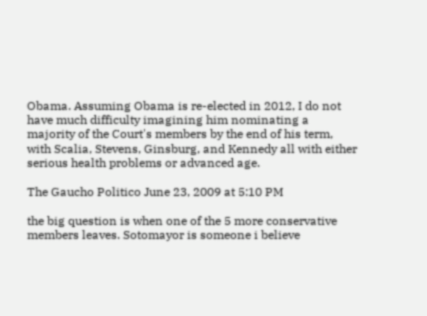Obama. Assuming Obama is re-elected in 2012, I do not have much difficulty imagining him nominating a majority of the Court's members by the end of his term, with Scalia, Stevens, Ginsburg, and Kennedy all with either serious health problems or advanced age.

The Gaucho Politico June 23, 2009 at 5:10 PM

the big question is when one of the 5 more conservative members leaves. Sotomayor is someone i believe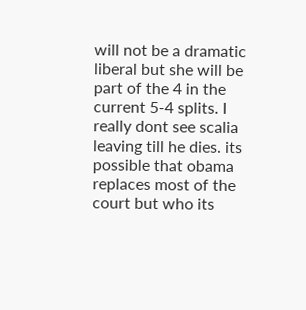will not be a dramatic liberal but she will be part of the 4 in the current 5-4 splits. I really dont see scalia leaving till he dies. its possible that obama replaces most of the court but who its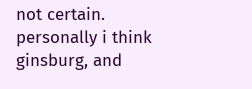not certain. personally i think ginsburg, and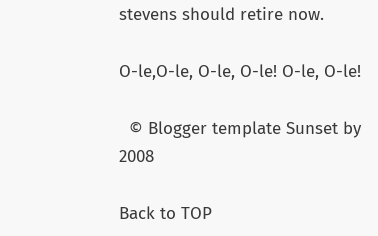stevens should retire now.

O-le,O-le, O-le, O-le! O-le, O-le!

  © Blogger template Sunset by 2008

Back to TOP